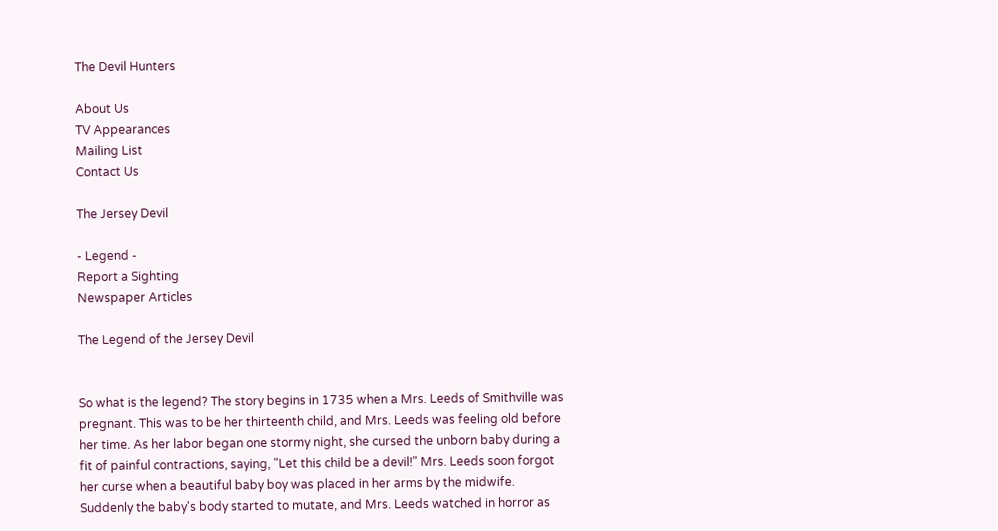The Devil Hunters

About Us
TV Appearances
Mailing List
Contact Us

The Jersey Devil

- Legend -
Report a Sighting
Newspaper Articles

The Legend of the Jersey Devil


So what is the legend? The story begins in 1735 when a Mrs. Leeds of Smithville was pregnant. This was to be her thirteenth child, and Mrs. Leeds was feeling old before her time. As her labor began one stormy night, she cursed the unborn baby during a fit of painful contractions, saying, "Let this child be a devil!" Mrs. Leeds soon forgot her curse when a beautiful baby boy was placed in her arms by the midwife. Suddenly the baby's body started to mutate, and Mrs. Leeds watched in horror as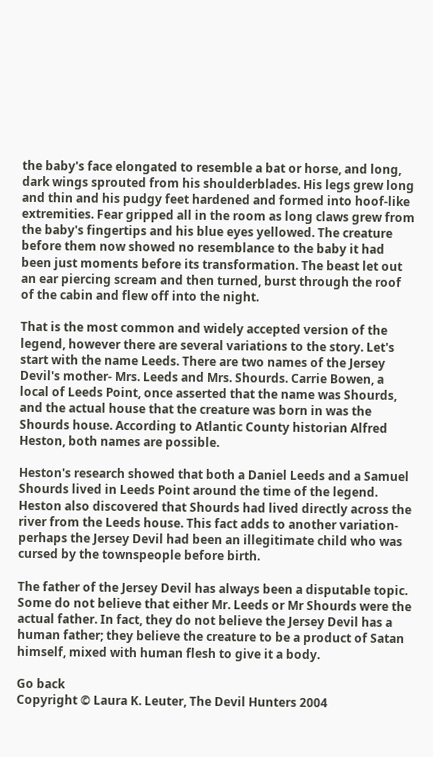the baby's face elongated to resemble a bat or horse, and long, dark wings sprouted from his shoulderblades. His legs grew long and thin and his pudgy feet hardened and formed into hoof-like extremities. Fear gripped all in the room as long claws grew from the baby's fingertips and his blue eyes yellowed. The creature before them now showed no resemblance to the baby it had been just moments before its transformation. The beast let out an ear piercing scream and then turned, burst through the roof of the cabin and flew off into the night.

That is the most common and widely accepted version of the legend, however there are several variations to the story. Let's start with the name Leeds. There are two names of the Jersey Devil's mother- Mrs. Leeds and Mrs. Shourds. Carrie Bowen, a local of Leeds Point, once asserted that the name was Shourds, and the actual house that the creature was born in was the Shourds house. According to Atlantic County historian Alfred Heston, both names are possible.

Heston's research showed that both a Daniel Leeds and a Samuel Shourds lived in Leeds Point around the time of the legend. Heston also discovered that Shourds had lived directly across the river from the Leeds house. This fact adds to another variation- perhaps the Jersey Devil had been an illegitimate child who was cursed by the townspeople before birth.

The father of the Jersey Devil has always been a disputable topic. Some do not believe that either Mr. Leeds or Mr Shourds were the actual father. In fact, they do not believe the Jersey Devil has a human father; they believe the creature to be a product of Satan himself, mixed with human flesh to give it a body.

Go back
Copyright © Laura K. Leuter, The Devil Hunters 2004